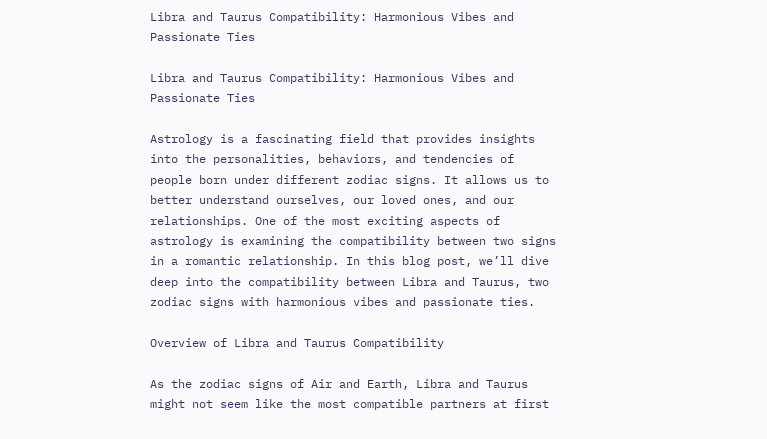Libra and Taurus Compatibility: Harmonious Vibes and Passionate Ties

Libra and Taurus Compatibility: Harmonious Vibes and Passionate Ties

Astrology is a fascinating field that provides insights into the personalities, behaviors, and tendencies of people born under different zodiac signs. It allows us to better understand ourselves, our loved ones, and our relationships. One of the most exciting aspects of astrology is examining the compatibility between two signs in a romantic relationship. In this blog post, we’ll dive deep into the compatibility between Libra and Taurus, two zodiac signs with harmonious vibes and passionate ties.

Overview of Libra and Taurus Compatibility

As the zodiac signs of Air and Earth, Libra and Taurus might not seem like the most compatible partners at first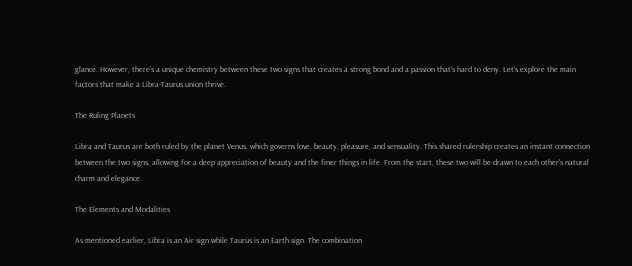glance. However, there’s a unique chemistry between these two signs that creates a strong bond and a passion that’s hard to deny. Let’s explore the main factors that make a Libra-Taurus union thrive.

The Ruling Planets

Libra and Taurus are both ruled by the planet Venus, which governs love, beauty, pleasure, and sensuality. This shared rulership creates an instant connection between the two signs, allowing for a deep appreciation of beauty and the finer things in life. From the start, these two will be drawn to each other’s natural charm and elegance.

The Elements and Modalities

As mentioned earlier, Libra is an Air sign while Taurus is an Earth sign. The combination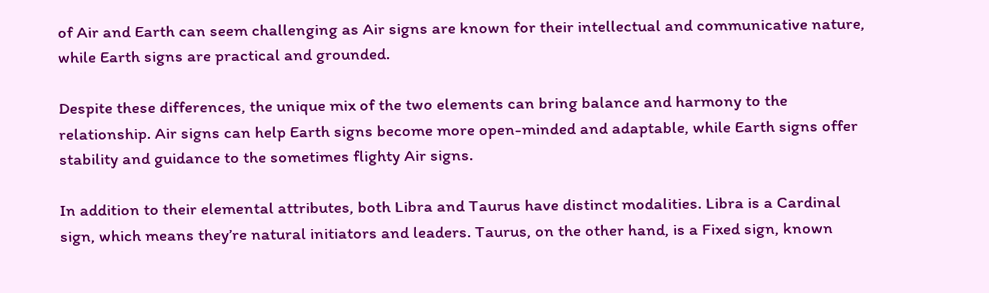of Air and Earth can seem challenging as Air signs are known for their intellectual and communicative nature, while Earth signs are practical and grounded.

Despite these differences, the unique mix of the two elements can bring balance and harmony to the relationship. Air signs can help Earth signs become more open-minded and adaptable, while Earth signs offer stability and guidance to the sometimes flighty Air signs.

In addition to their elemental attributes, both Libra and Taurus have distinct modalities. Libra is a Cardinal sign, which means they’re natural initiators and leaders. Taurus, on the other hand, is a Fixed sign, known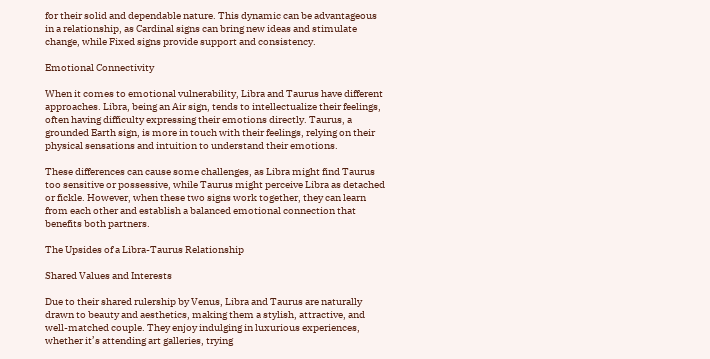for their solid and dependable nature. This dynamic can be advantageous in a relationship, as Cardinal signs can bring new ideas and stimulate change, while Fixed signs provide support and consistency.

Emotional Connectivity

When it comes to emotional vulnerability, Libra and Taurus have different approaches. Libra, being an Air sign, tends to intellectualize their feelings, often having difficulty expressing their emotions directly. Taurus, a grounded Earth sign, is more in touch with their feelings, relying on their physical sensations and intuition to understand their emotions.

These differences can cause some challenges, as Libra might find Taurus too sensitive or possessive, while Taurus might perceive Libra as detached or fickle. However, when these two signs work together, they can learn from each other and establish a balanced emotional connection that benefits both partners.

The Upsides of a Libra-Taurus Relationship

Shared Values and Interests

Due to their shared rulership by Venus, Libra and Taurus are naturally drawn to beauty and aesthetics, making them a stylish, attractive, and well-matched couple. They enjoy indulging in luxurious experiences, whether it’s attending art galleries, trying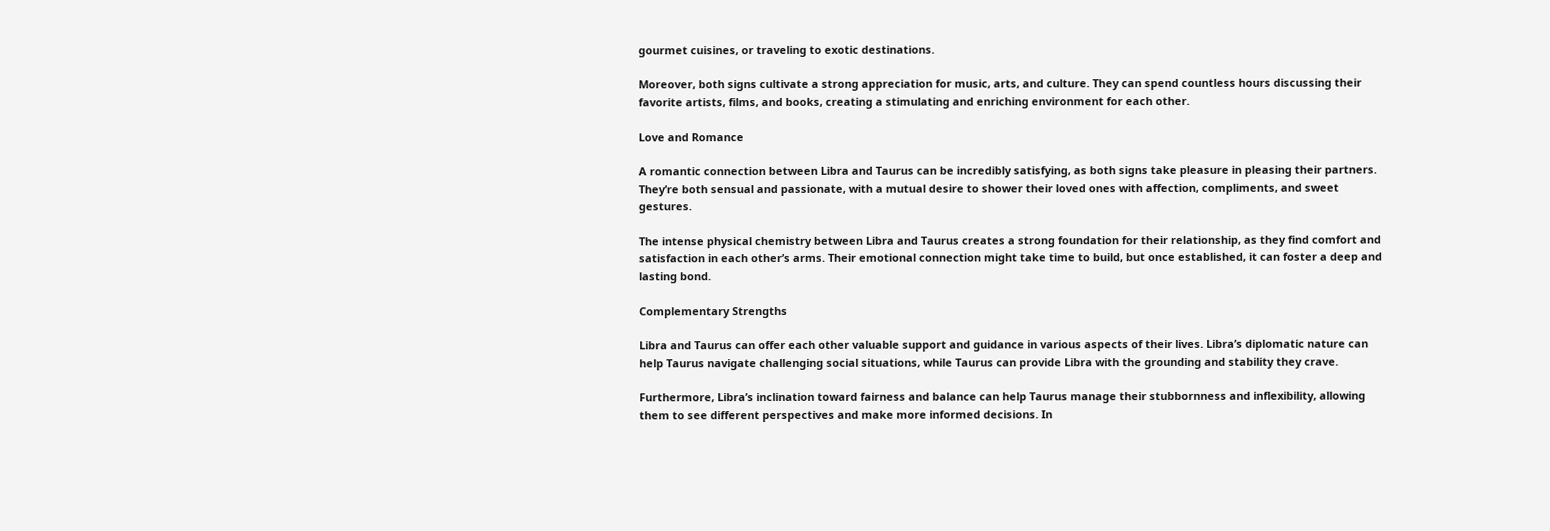gourmet cuisines, or traveling to exotic destinations.

Moreover, both signs cultivate a strong appreciation for music, arts, and culture. They can spend countless hours discussing their favorite artists, films, and books, creating a stimulating and enriching environment for each other.

Love and Romance

A romantic connection between Libra and Taurus can be incredibly satisfying, as both signs take pleasure in pleasing their partners. They’re both sensual and passionate, with a mutual desire to shower their loved ones with affection, compliments, and sweet gestures.

The intense physical chemistry between Libra and Taurus creates a strong foundation for their relationship, as they find comfort and satisfaction in each other’s arms. Their emotional connection might take time to build, but once established, it can foster a deep and lasting bond.

Complementary Strengths

Libra and Taurus can offer each other valuable support and guidance in various aspects of their lives. Libra’s diplomatic nature can help Taurus navigate challenging social situations, while Taurus can provide Libra with the grounding and stability they crave.

Furthermore, Libra’s inclination toward fairness and balance can help Taurus manage their stubbornness and inflexibility, allowing them to see different perspectives and make more informed decisions. In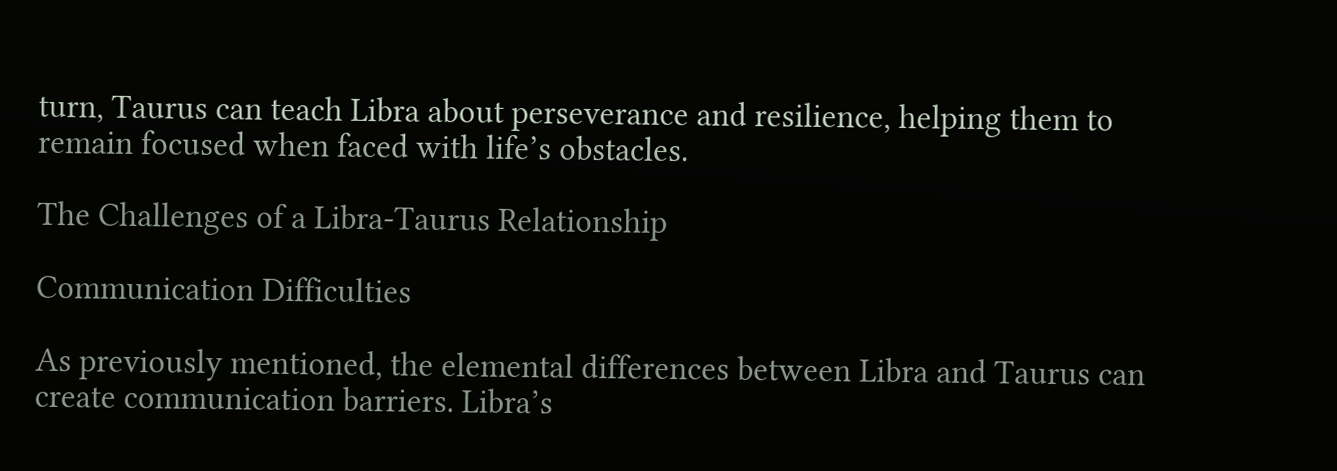turn, Taurus can teach Libra about perseverance and resilience, helping them to remain focused when faced with life’s obstacles.

The Challenges of a Libra-Taurus Relationship

Communication Difficulties

As previously mentioned, the elemental differences between Libra and Taurus can create communication barriers. Libra’s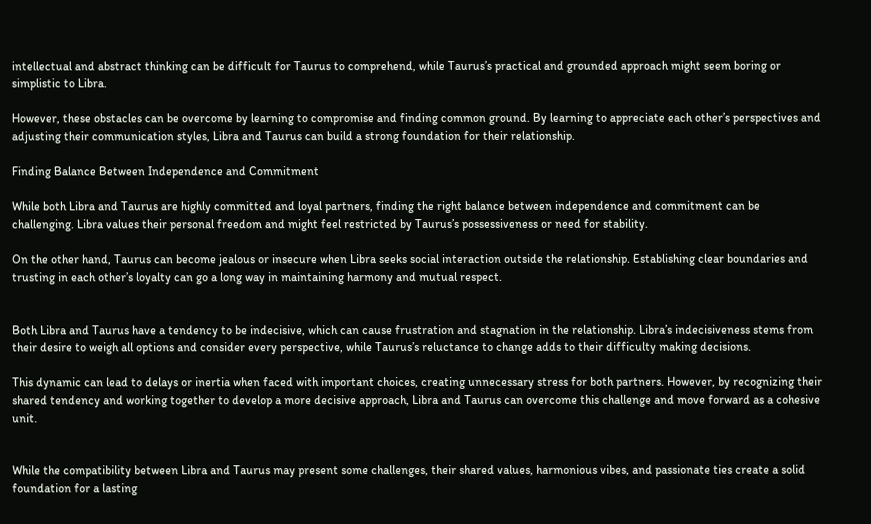intellectual and abstract thinking can be difficult for Taurus to comprehend, while Taurus’s practical and grounded approach might seem boring or simplistic to Libra.

However, these obstacles can be overcome by learning to compromise and finding common ground. By learning to appreciate each other’s perspectives and adjusting their communication styles, Libra and Taurus can build a strong foundation for their relationship.

Finding Balance Between Independence and Commitment

While both Libra and Taurus are highly committed and loyal partners, finding the right balance between independence and commitment can be challenging. Libra values their personal freedom and might feel restricted by Taurus’s possessiveness or need for stability.

On the other hand, Taurus can become jealous or insecure when Libra seeks social interaction outside the relationship. Establishing clear boundaries and trusting in each other’s loyalty can go a long way in maintaining harmony and mutual respect.


Both Libra and Taurus have a tendency to be indecisive, which can cause frustration and stagnation in the relationship. Libra’s indecisiveness stems from their desire to weigh all options and consider every perspective, while Taurus’s reluctance to change adds to their difficulty making decisions.

This dynamic can lead to delays or inertia when faced with important choices, creating unnecessary stress for both partners. However, by recognizing their shared tendency and working together to develop a more decisive approach, Libra and Taurus can overcome this challenge and move forward as a cohesive unit.


While the compatibility between Libra and Taurus may present some challenges, their shared values, harmonious vibes, and passionate ties create a solid foundation for a lasting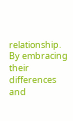relationship. By embracing their differences and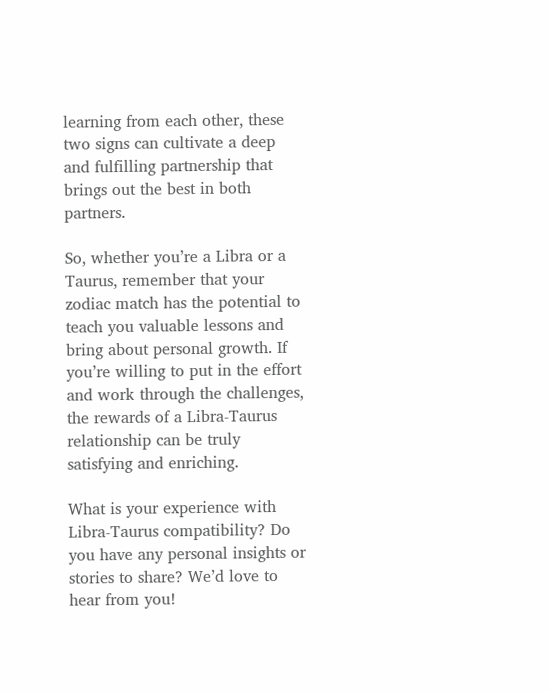learning from each other, these two signs can cultivate a deep and fulfilling partnership that brings out the best in both partners.

So, whether you’re a Libra or a Taurus, remember that your zodiac match has the potential to teach you valuable lessons and bring about personal growth. If you’re willing to put in the effort and work through the challenges, the rewards of a Libra-Taurus relationship can be truly satisfying and enriching.

What is your experience with Libra-Taurus compatibility? Do you have any personal insights or stories to share? We’d love to hear from you!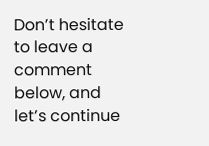Don’t hesitate to leave a comment below, and let’s continue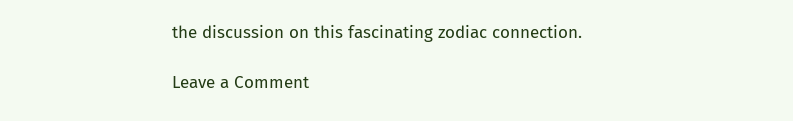the discussion on this fascinating zodiac connection.

Leave a Comment